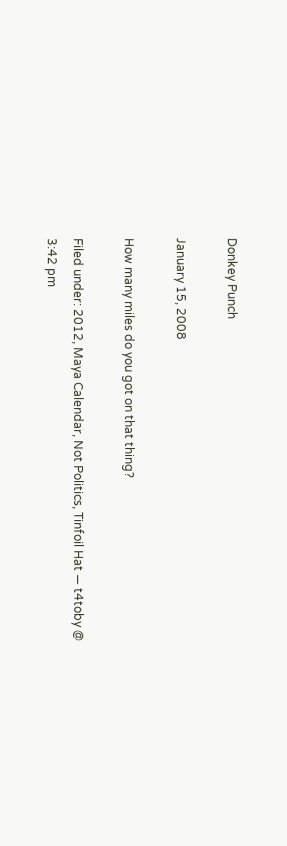Donkey Punch

January 15, 2008

How many miles do you got on that thing?

Filed under: 2012, Maya Calendar, Not Politics, Tinfoil Hat — t4toby @ 3:42 pm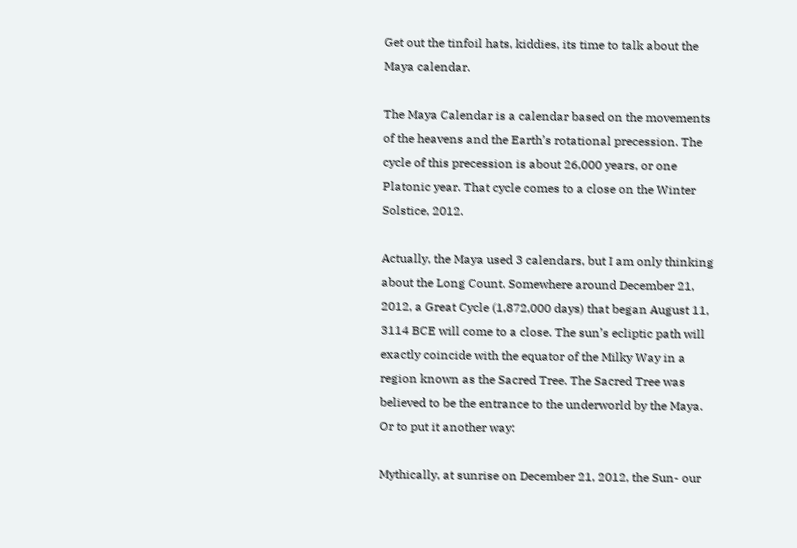Get out the tinfoil hats, kiddies, its time to talk about the Maya calendar.

The Maya Calendar is a calendar based on the movements of the heavens and the Earth’s rotational precession. The cycle of this precession is about 26,000 years, or one Platonic year. That cycle comes to a close on the Winter Solstice, 2012.

Actually, the Maya used 3 calendars, but I am only thinking about the Long Count. Somewhere around December 21, 2012, a Great Cycle (1,872,000 days) that began August 11, 3114 BCE will come to a close. The sun’s ecliptic path will exactly coincide with the equator of the Milky Way in a region known as the Sacred Tree. The Sacred Tree was believed to be the entrance to the underworld by the Maya. Or to put it another way:

Mythically, at sunrise on December 21, 2012, the Sun- our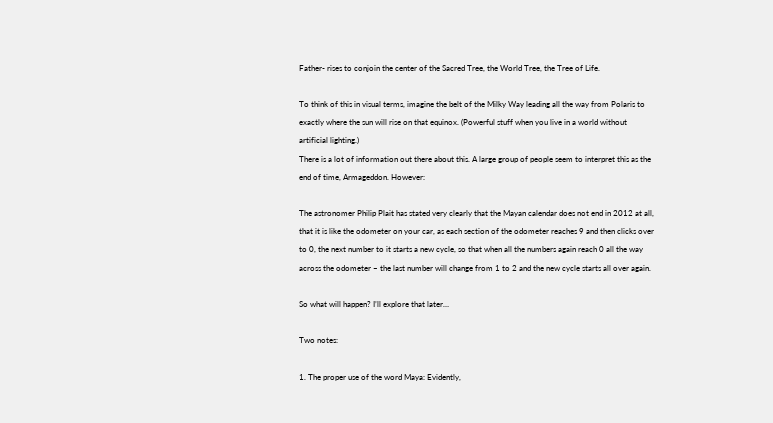Father- rises to conjoin the center of the Sacred Tree, the World Tree, the Tree of Life.

To think of this in visual terms, imagine the belt of the Milky Way leading all the way from Polaris to exactly where the sun will rise on that equinox. (Powerful stuff when you live in a world without artificial lighting.)
There is a lot of information out there about this. A large group of people seem to interpret this as the end of time, Armageddon. However:

The astronomer Philip Plait has stated very clearly that the Mayan calendar does not end in 2012 at all, that it is like the odometer on your car, as each section of the odometer reaches 9 and then clicks over to 0, the next number to it starts a new cycle, so that when all the numbers again reach 0 all the way across the odometer – the last number will change from 1 to 2 and the new cycle starts all over again.

So what will happen? I’ll explore that later…

Two notes:

1. The proper use of the word Maya: Evidently,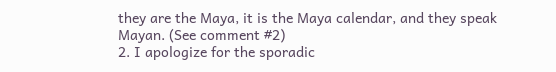they are the Maya, it is the Maya calendar, and they speak Mayan. (See comment #2)
2. I apologize for the sporadic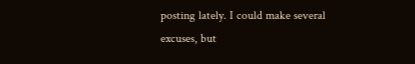posting lately. I could make several excuses, but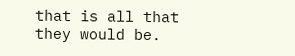that is all that they would be.